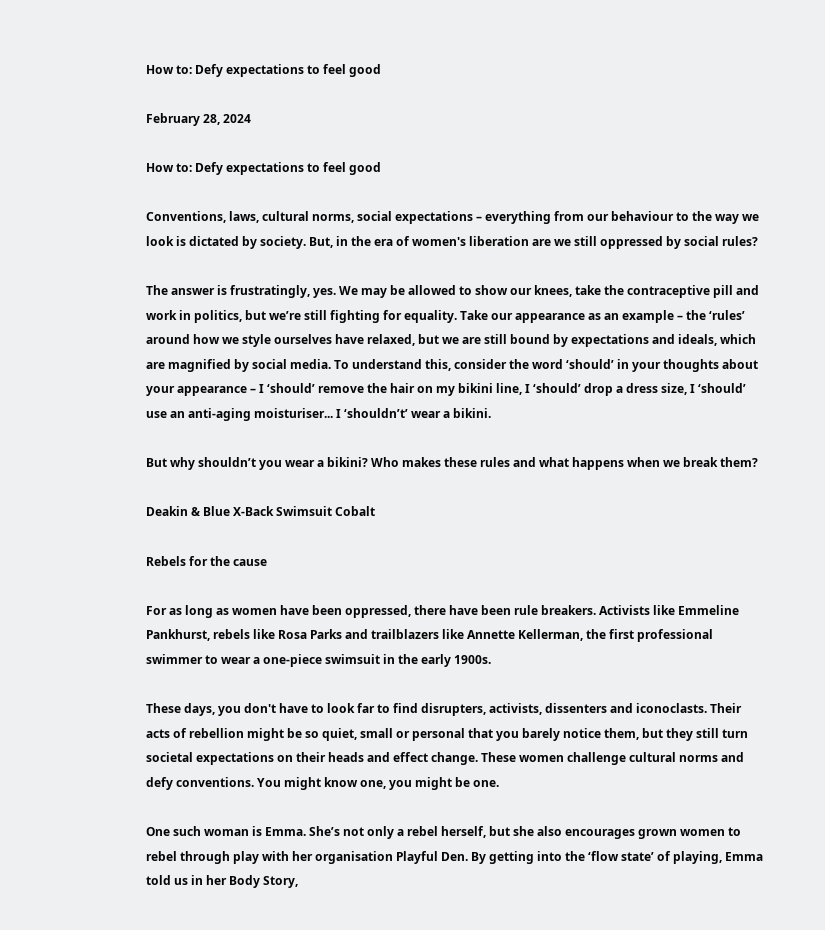How to: Defy expectations to feel good

February 28, 2024

How to: Defy expectations to feel good

Conventions, laws, cultural norms, social expectations – everything from our behaviour to the way we look is dictated by society. But, in the era of women's liberation are we still oppressed by social rules?

The answer is frustratingly, yes. We may be allowed to show our knees, take the contraceptive pill and work in politics, but we’re still fighting for equality. Take our appearance as an example – the ‘rules’ around how we style ourselves have relaxed, but we are still bound by expectations and ideals, which are magnified by social media. To understand this, consider the word ‘should’ in your thoughts about your appearance – I ‘should’ remove the hair on my bikini line, I ‘should’ drop a dress size, I ‘should’ use an anti-aging moisturiser... I ‘shouldn’t’ wear a bikini.

But why shouldn’t you wear a bikini? Who makes these rules and what happens when we break them?

Deakin & Blue X-Back Swimsuit Cobalt

Rebels for the cause

For as long as women have been oppressed, there have been rule breakers. Activists like Emmeline Pankhurst, rebels like Rosa Parks and trailblazers like Annette Kellerman, the first professional swimmer to wear a one-piece swimsuit in the early 1900s.

These days, you don't have to look far to find disrupters, activists, dissenters and iconoclasts. Their acts of rebellion might be so quiet, small or personal that you barely notice them, but they still turn societal expectations on their heads and effect change. These women challenge cultural norms and defy conventions. You might know one, you might be one.

One such woman is Emma. She’s not only a rebel herself, but she also encourages grown women to rebel through play with her organisation Playful Den. By getting into the ‘flow state’ of playing, Emma told us in her Body Story,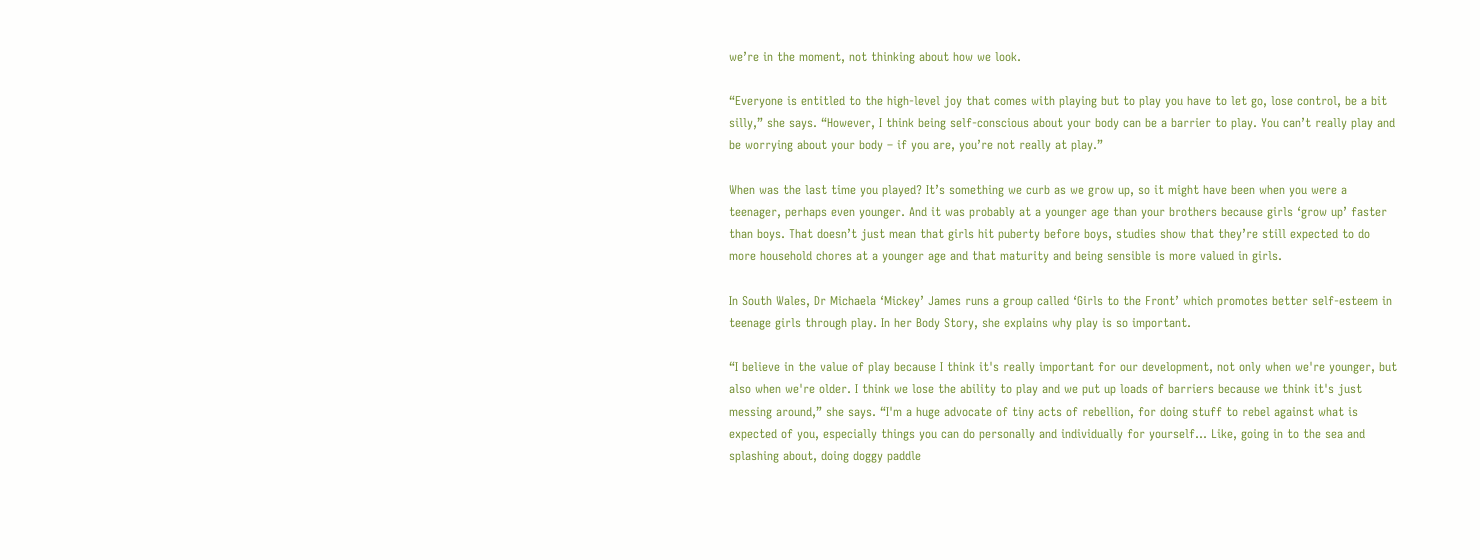we’re in the moment, not thinking about how we look.

“Everyone is entitled to the high-level joy that comes with playing but to play you have to let go, lose control, be a bit silly,” she says. “However, I think being self-conscious about your body can be a barrier to play. You can’t really play and be worrying about your body – if you are, you’re not really at play.”

When was the last time you played? It’s something we curb as we grow up, so it might have been when you were a teenager, perhaps even younger. And it was probably at a younger age than your brothers because girls ‘grow up’ faster than boys. That doesn’t just mean that girls hit puberty before boys, studies show that they’re still expected to do more household chores at a younger age and that maturity and being sensible is more valued in girls.

In South Wales, Dr Michaela ‘Mickey’ James runs a group called ‘Girls to the Front’ which promotes better self-esteem in teenage girls through play. In her Body Story, she explains why play is so important.

“I believe in the value of play because I think it's really important for our development, not only when we're younger, but also when we're older. I think we lose the ability to play and we put up loads of barriers because we think it's just messing around,” she says. “I'm a huge advocate of tiny acts of rebellion, for doing stuff to rebel against what is expected of you, especially things you can do personally and individually for yourself… Like, going in to the sea and splashing about, doing doggy paddle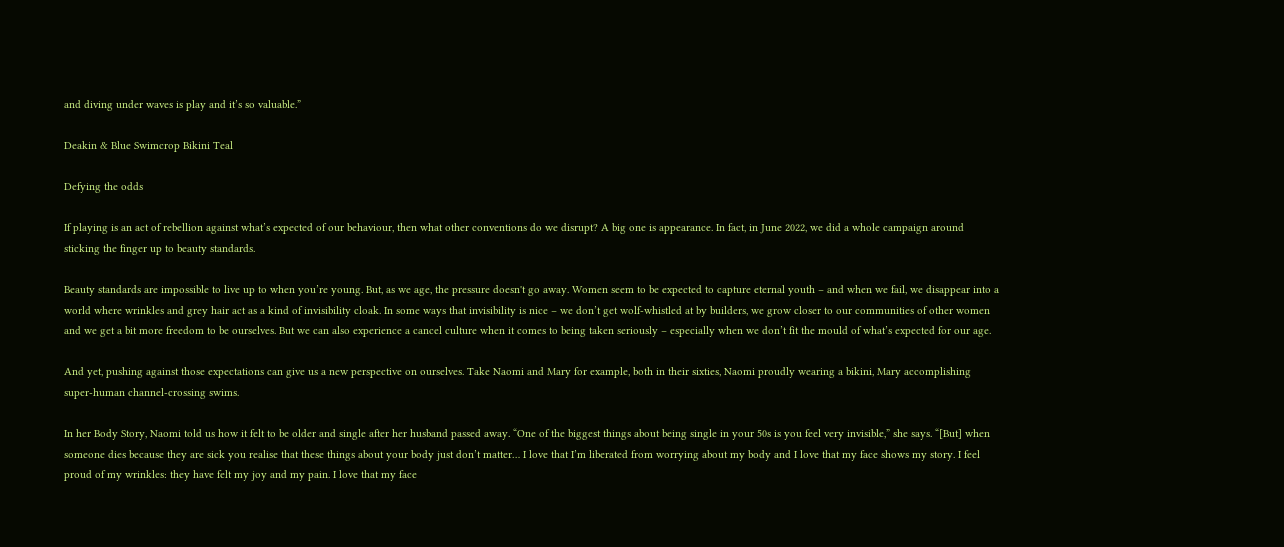and diving under waves is play and it’s so valuable.”

Deakin & Blue Swimcrop Bikini Teal

Defying the odds

If playing is an act of rebellion against what’s expected of our behaviour, then what other conventions do we disrupt? A big one is appearance. In fact, in June 2022, we did a whole campaign around sticking the finger up to beauty standards.

Beauty standards are impossible to live up to when you’re young. But, as we age, the pressure doesn't go away. Women seem to be expected to capture eternal youth – and when we fail, we disappear into a world where wrinkles and grey hair act as a kind of invisibility cloak. In some ways that invisibility is nice – we don’t get wolf-whistled at by builders, we grow closer to our communities of other women and we get a bit more freedom to be ourselves. But we can also experience a cancel culture when it comes to being taken seriously – especially when we don’t fit the mould of what’s expected for our age.

And yet, pushing against those expectations can give us a new perspective on ourselves. Take Naomi and Mary for example, both in their sixties, Naomi proudly wearing a bikini, Mary accomplishing super-human channel-crossing swims.

In her Body Story, Naomi told us how it felt to be older and single after her husband passed away. “One of the biggest things about being single in your 50s is you feel very invisible,” she says. “[But] when someone dies because they are sick you realise that these things about your body just don’t matter… I love that I’m liberated from worrying about my body and I love that my face shows my story. I feel proud of my wrinkles: they have felt my joy and my pain. I love that my face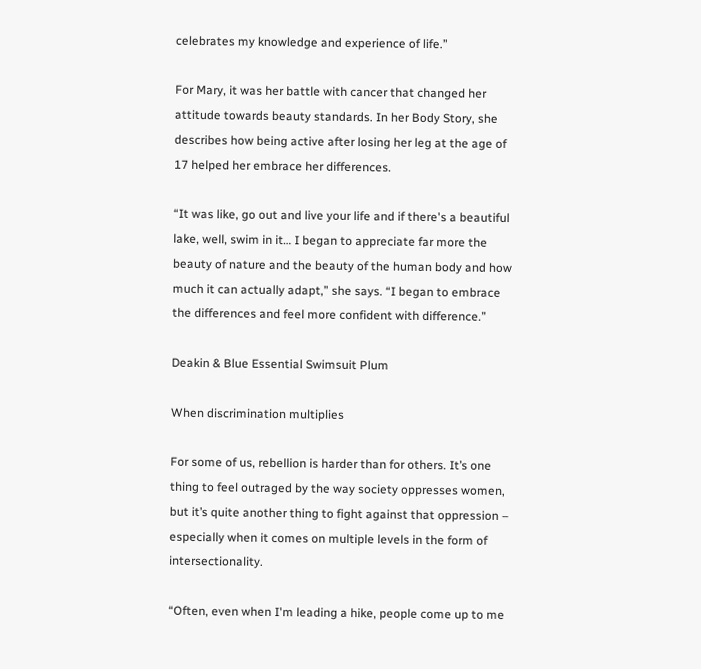celebrates my knowledge and experience of life.”

For Mary, it was her battle with cancer that changed her attitude towards beauty standards. In her Body Story, she describes how being active after losing her leg at the age of 17 helped her embrace her differences.

“It was like, go out and live your life and if there's a beautiful lake, well, swim in it… I began to appreciate far more the beauty of nature and the beauty of the human body and how much it can actually adapt,” she says. “I began to embrace the differences and feel more confident with difference.”

Deakin & Blue Essential Swimsuit Plum

When discrimination multiplies

For some of us, rebellion is harder than for others. It’s one thing to feel outraged by the way society oppresses women, but it’s quite another thing to fight against that oppression – especially when it comes on multiple levels in the form of intersectionality.

“Often, even when I'm leading a hike, people come up to me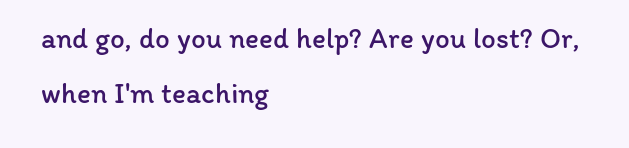and go, do you need help? Are you lost? Or, when I'm teaching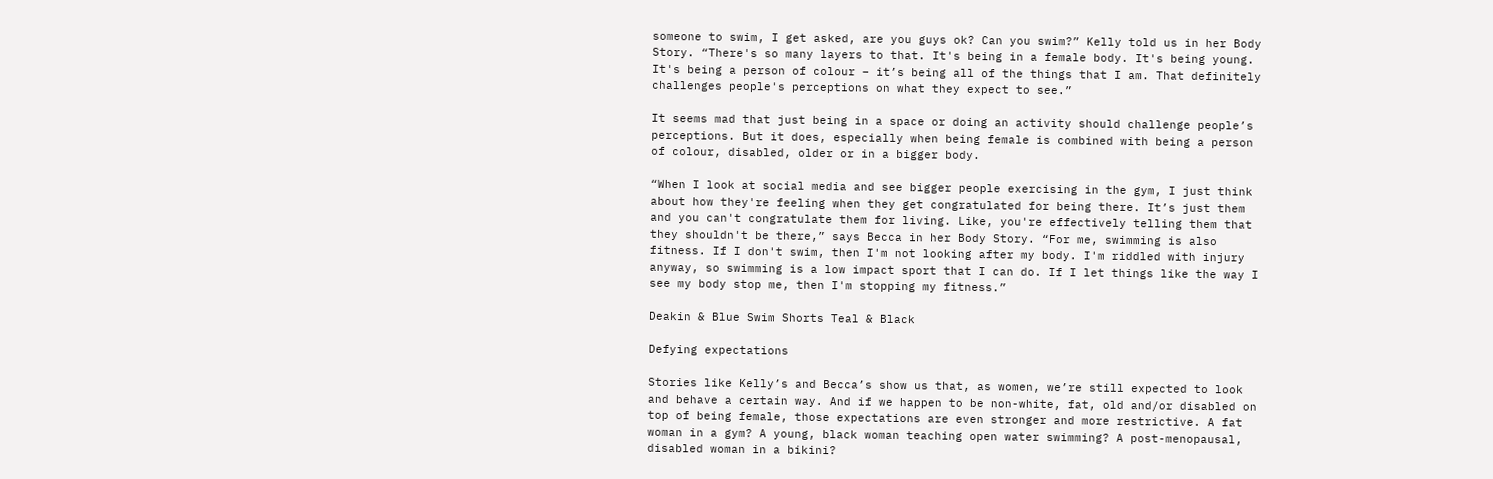someone to swim, I get asked, are you guys ok? Can you swim?” Kelly told us in her Body Story. “There's so many layers to that. It's being in a female body. It's being young. It's being a person of colour – it’s being all of the things that I am. That definitely challenges people's perceptions on what they expect to see.”

It seems mad that just being in a space or doing an activity should challenge people’s perceptions. But it does, especially when being female is combined with being a person of colour, disabled, older or in a bigger body.

“When I look at social media and see bigger people exercising in the gym, I just think about how they're feeling when they get congratulated for being there. It’s just them and you can't congratulate them for living. Like, you're effectively telling them that they shouldn't be there,” says Becca in her Body Story. “For me, swimming is also fitness. If I don't swim, then I'm not looking after my body. I'm riddled with injury anyway, so swimming is a low impact sport that I can do. If I let things like the way I see my body stop me, then I'm stopping my fitness.”

Deakin & Blue Swim Shorts Teal & Black

Defying expectations

Stories like Kelly’s and Becca’s show us that, as women, we’re still expected to look and behave a certain way. And if we happen to be non-white, fat, old and/or disabled on top of being female, those expectations are even stronger and more restrictive. A fat woman in a gym? A young, black woman teaching open water swimming? A post-menopausal, disabled woman in a bikini?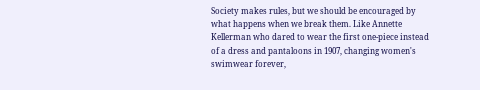Society makes rules, but we should be encouraged by what happens when we break them. Like Annette Kellerman who dared to wear the first one-piece instead of a dress and pantaloons in 1907, changing women's swimwear forever,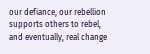our defiance, our rebellion supports others to rebel, and eventually, real change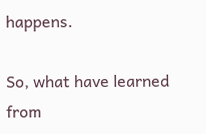happens.

So, what have learned from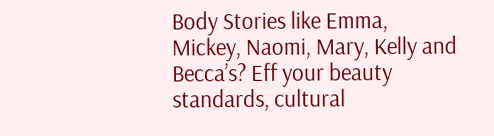Body Stories like Emma, Mickey, Naomi, Mary, Kelly and Becca’s? Eff your beauty standards, cultural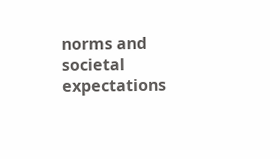norms and societal expectations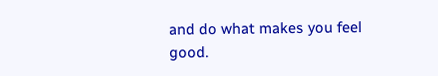and do what makes you feel good.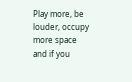Play more, be louder, occupy more space and if you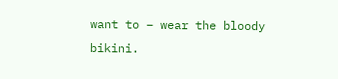want to – wear the bloody bikini.